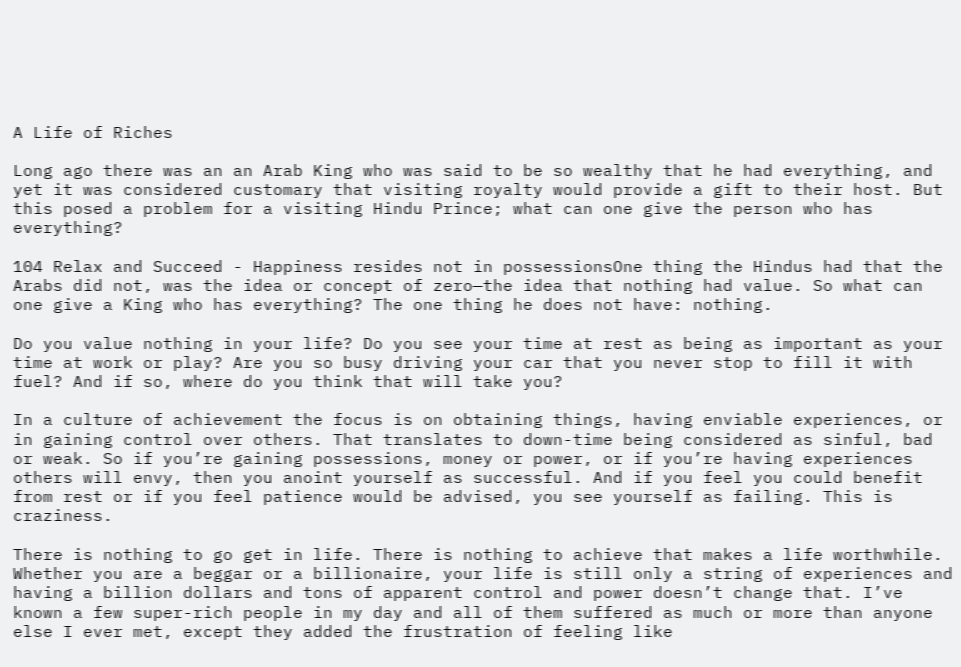A Life of Riches

Long ago there was an an Arab King who was said to be so wealthy that he had everything, and yet it was considered customary that visiting royalty would provide a gift to their host. But this posed a problem for a visiting Hindu Prince; what can one give the person who has everything?

104 Relax and Succeed - Happiness resides not in possessionsOne thing the Hindus had that the Arabs did not, was the idea or concept of zero—the idea that nothing had value. So what can one give a King who has everything? The one thing he does not have: nothing.

Do you value nothing in your life? Do you see your time at rest as being as important as your time at work or play? Are you so busy driving your car that you never stop to fill it with fuel? And if so, where do you think that will take you?

In a culture of achievement the focus is on obtaining things, having enviable experiences, or in gaining control over others. That translates to down-time being considered as sinful, bad or weak. So if you’re gaining possessions, money or power, or if you’re having experiences others will envy, then you anoint yourself as successful. And if you feel you could benefit from rest or if you feel patience would be advised, you see yourself as failing. This is craziness.

There is nothing to go get in life. There is nothing to achieve that makes a life worthwhile. Whether you are a beggar or a billionaire, your life is still only a string of experiences and having a billion dollars and tons of apparent control and power doesn’t change that. I’ve known a few super-rich people in my day and all of them suffered as much or more than anyone else I ever met, except they added the frustration of feeling like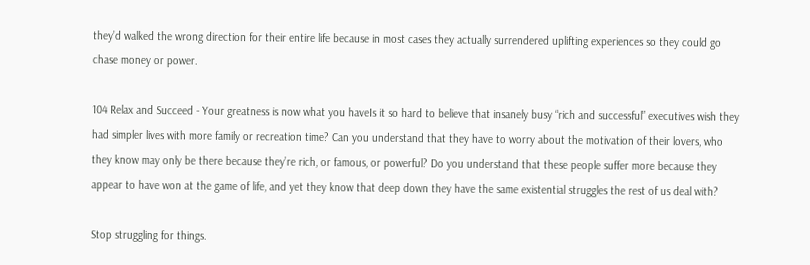they’d walked the wrong direction for their entire life because in most cases they actually surrendered uplifting experiences so they could go chase money or power.

104 Relax and Succeed - Your greatness is now what you haveIs it so hard to believe that insanely busy “rich and successful” executives wish they had simpler lives with more family or recreation time? Can you understand that they have to worry about the motivation of their lovers, who they know may only be there because they’re rich, or famous, or powerful? Do you understand that these people suffer more because they appear to have won at the game of life, and yet they know that deep down they have the same existential struggles the rest of us deal with?

Stop struggling for things.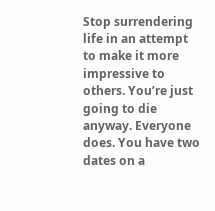Stop surrendering life in an attempt to make it more impressive to others. You’re just going to die anyway. Everyone does. You have two dates on a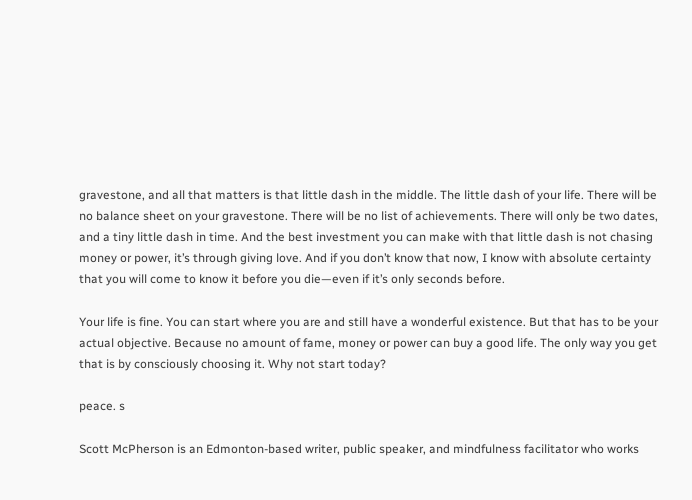gravestone, and all that matters is that little dash in the middle. The little dash of your life. There will be no balance sheet on your gravestone. There will be no list of achievements. There will only be two dates, and a tiny little dash in time. And the best investment you can make with that little dash is not chasing money or power, it’s through giving love. And if you don’t know that now, I know with absolute certainty that you will come to know it before you die—even if it’s only seconds before.

Your life is fine. You can start where you are and still have a wonderful existence. But that has to be your actual objective. Because no amount of fame, money or power can buy a good life. The only way you get that is by consciously choosing it. Why not start today?

peace. s

Scott McPherson is an Edmonton-based writer, public speaker, and mindfulness facilitator who works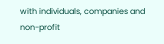with individuals, companies and non-profit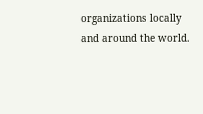organizations locally and around the world.